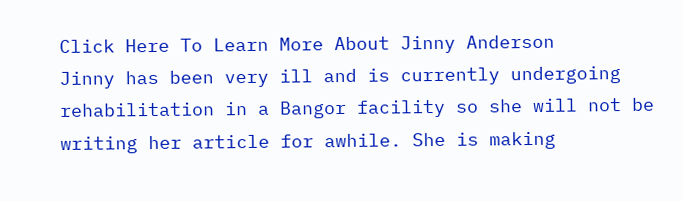Click Here To Learn More About Jinny Anderson
Jinny has been very ill and is currently undergoing rehabilitation in a Bangor facility so she will not be writing her article for awhile. She is making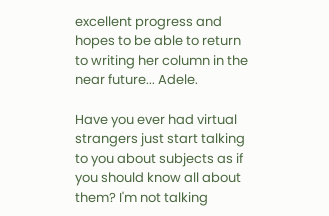excellent progress and hopes to be able to return to writing her column in the near future... Adele.

Have you ever had virtual strangers just start talking to you about subjects as if you should know all about them? I'm not talking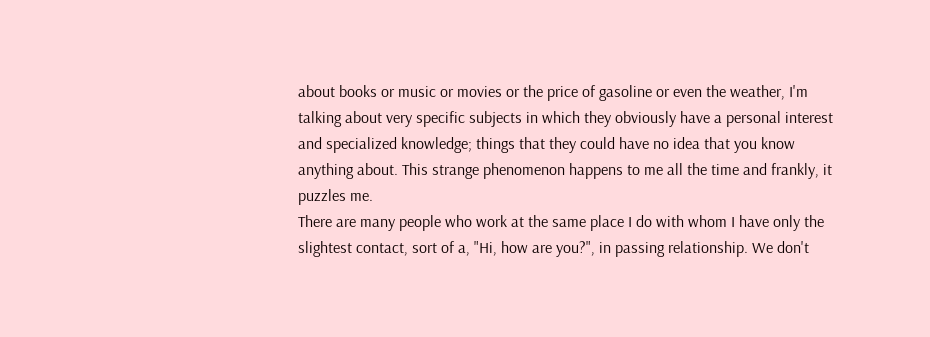about books or music or movies or the price of gasoline or even the weather, I'm talking about very specific subjects in which they obviously have a personal interest and specialized knowledge; things that they could have no idea that you know anything about. This strange phenomenon happens to me all the time and frankly, it puzzles me.
There are many people who work at the same place I do with whom I have only the slightest contact, sort of a, "Hi, how are you?", in passing relationship. We don't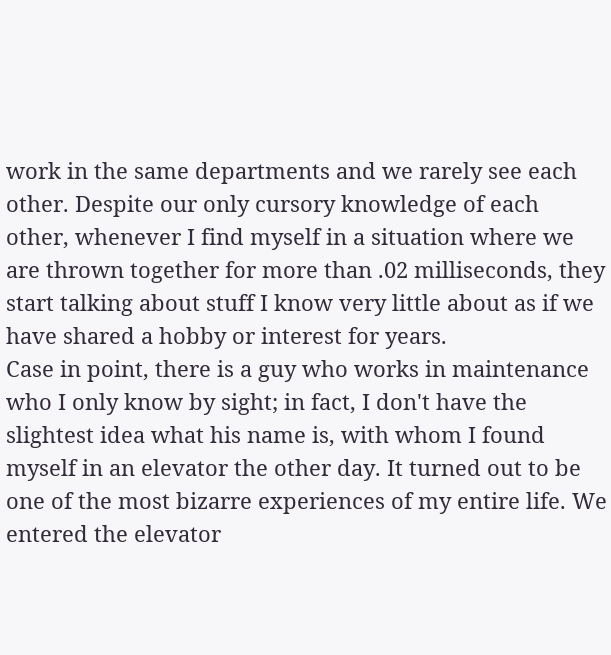work in the same departments and we rarely see each other. Despite our only cursory knowledge of each other, whenever I find myself in a situation where we are thrown together for more than .02 milliseconds, they start talking about stuff I know very little about as if we have shared a hobby or interest for years.
Case in point, there is a guy who works in maintenance who I only know by sight; in fact, I don't have the slightest idea what his name is, with whom I found myself in an elevator the other day. It turned out to be one of the most bizarre experiences of my entire life. We entered the elevator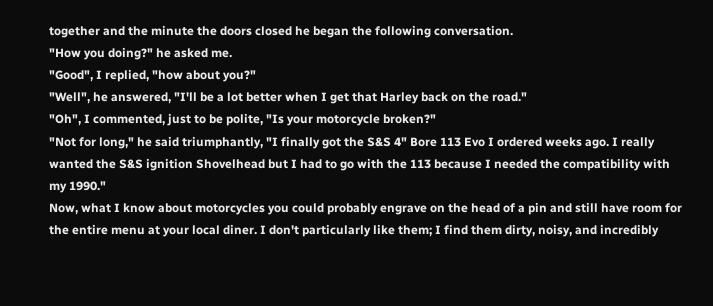together and the minute the doors closed he began the following conversation.
"How you doing?" he asked me.
"Good", I replied, "how about you?"
"Well", he answered, "I'll be a lot better when I get that Harley back on the road."
"Oh", I commented, just to be polite, "Is your motorcycle broken?"
"Not for long," he said triumphantly, "I finally got the S&S 4" Bore 113 Evo I ordered weeks ago. I really wanted the S&S ignition Shovelhead but I had to go with the 113 because I needed the compatibility with my 1990."
Now, what I know about motorcycles you could probably engrave on the head of a pin and still have room for the entire menu at your local diner. I don't particularly like them; I find them dirty, noisy, and incredibly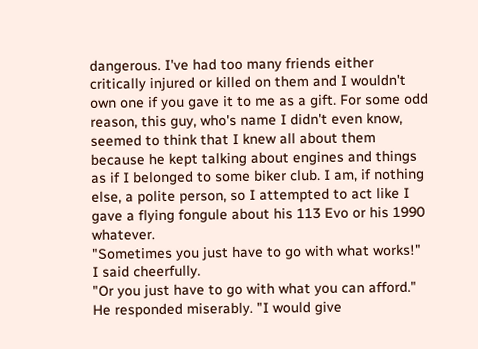dangerous. I've had too many friends either critically injured or killed on them and I wouldn't own one if you gave it to me as a gift. For some odd reason, this guy, who's name I didn't even know, seemed to think that I knew all about them because he kept talking about engines and things as if I belonged to some biker club. I am, if nothing else, a polite person, so I attempted to act like I gave a flying fongule about his 113 Evo or his 1990 whatever.
"Sometimes you just have to go with what works!" I said cheerfully.
"Or you just have to go with what you can afford." He responded miserably. "I would give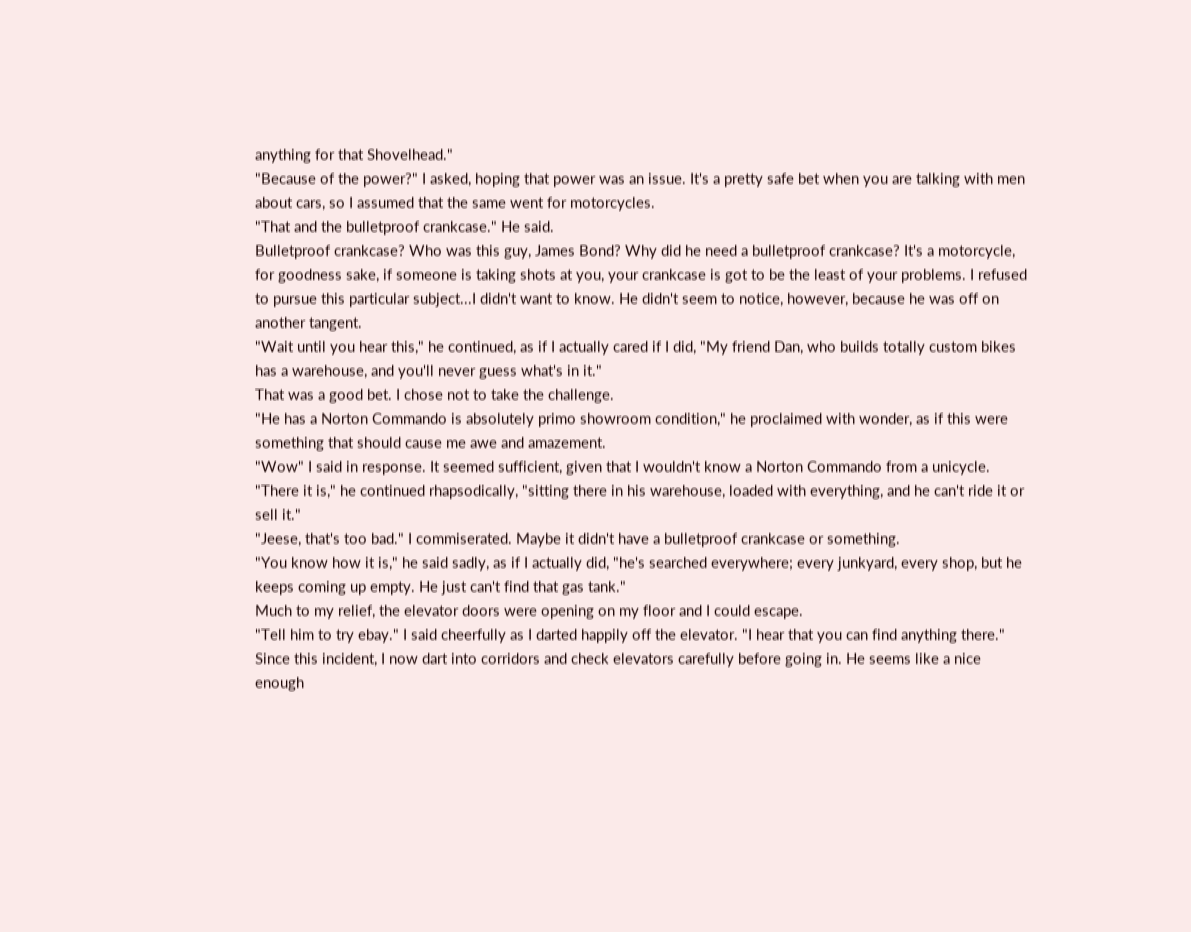anything for that Shovelhead."
"Because of the power?" I asked, hoping that power was an issue. It's a pretty safe bet when you are talking with men about cars, so I assumed that the same went for motorcycles.
"That and the bulletproof crankcase." He said.
Bulletproof crankcase? Who was this guy, James Bond? Why did he need a bulletproof crankcase? It's a motorcycle, for goodness sake, if someone is taking shots at you, your crankcase is got to be the least of your problems. I refused to pursue this particular subject...I didn't want to know. He didn't seem to notice, however, because he was off on another tangent.
"Wait until you hear this," he continued, as if I actually cared if I did, "My friend Dan, who builds totally custom bikes has a warehouse, and you'll never guess what's in it."
That was a good bet. I chose not to take the challenge.
"He has a Norton Commando is absolutely primo showroom condition," he proclaimed with wonder, as if this were something that should cause me awe and amazement.
"Wow" I said in response. It seemed sufficient, given that I wouldn't know a Norton Commando from a unicycle.
"There it is," he continued rhapsodically, "sitting there in his warehouse, loaded with everything, and he can't ride it or sell it."
"Jeese, that's too bad." I commiserated. Maybe it didn't have a bulletproof crankcase or something.
"You know how it is," he said sadly, as if I actually did, "he's searched everywhere; every junkyard, every shop, but he keeps coming up empty. He just can't find that gas tank."
Much to my relief, the elevator doors were opening on my floor and I could escape.
"Tell him to try ebay." I said cheerfully as I darted happily off the elevator. "I hear that you can find anything there."
Since this incident, I now dart into corridors and check elevators carefully before going in. He seems like a nice enough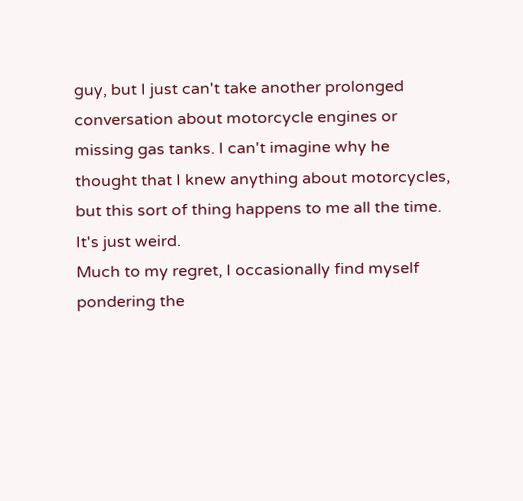guy, but I just can't take another prolonged conversation about motorcycle engines or missing gas tanks. I can't imagine why he thought that I knew anything about motorcycles, but this sort of thing happens to me all the time. It's just weird.
Much to my regret, I occasionally find myself pondering the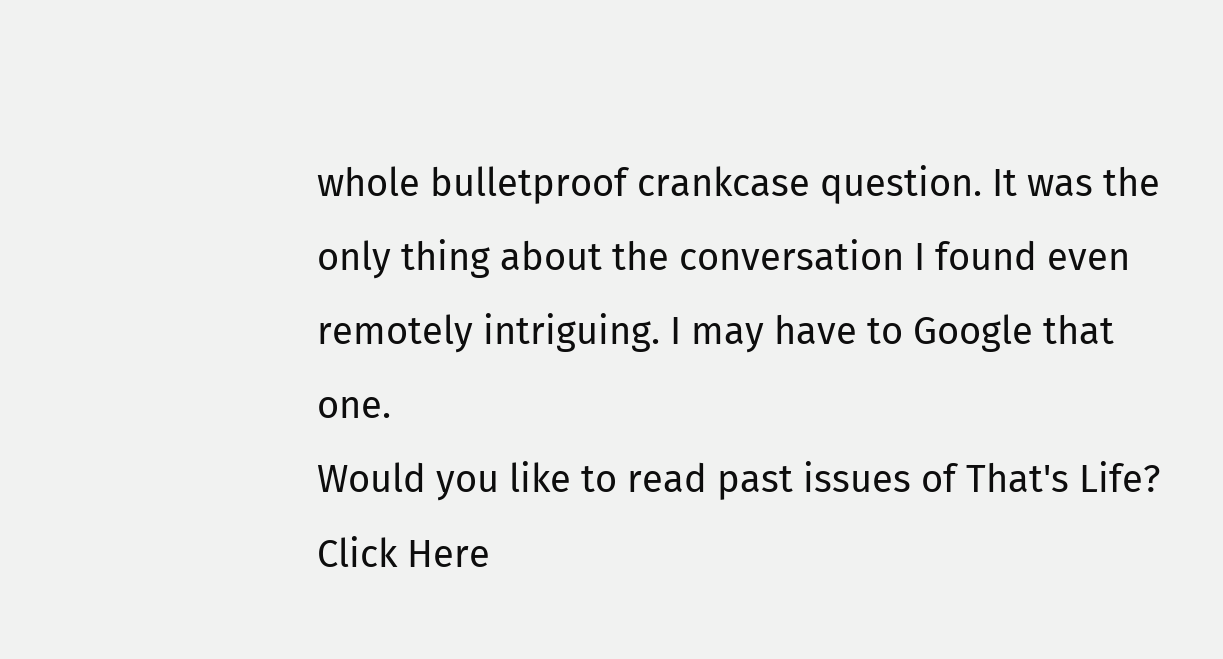whole bulletproof crankcase question. It was the only thing about the conversation I found even remotely intriguing. I may have to Google that one.
Would you like to read past issues of That's Life? Click Here